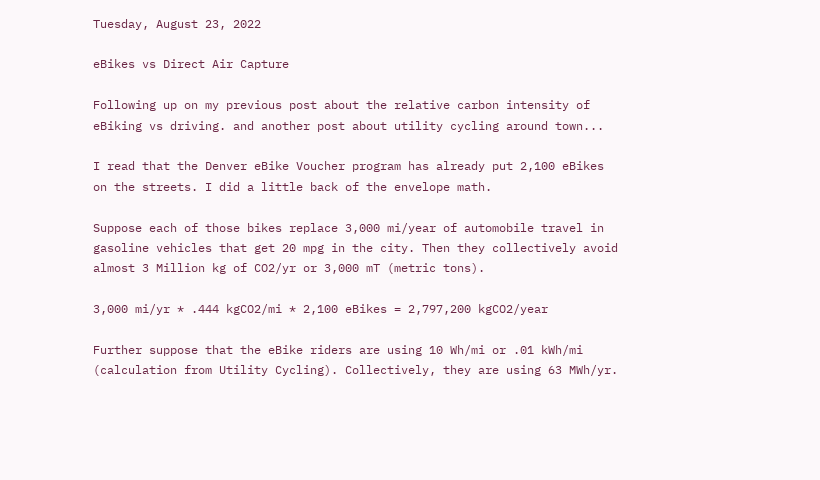Tuesday, August 23, 2022

eBikes vs Direct Air Capture

Following up on my previous post about the relative carbon intensity of eBiking vs driving. and another post about utility cycling around town...

I read that the Denver eBike Voucher program has already put 2,100 eBikes on the streets. I did a little back of the envelope math.

Suppose each of those bikes replace 3,000 mi/year of automobile travel in gasoline vehicles that get 20 mpg in the city. Then they collectively avoid almost 3 Million kg of CO2/yr or 3,000 mT (metric tons).

3,000 mi/yr * .444 kgCO2/mi * 2,100 eBikes = 2,797,200 kgCO2/year

Further suppose that the eBike riders are using 10 Wh/mi or .01 kWh/mi (calculation from Utility Cycling). Collectively, they are using 63 MWh/yr.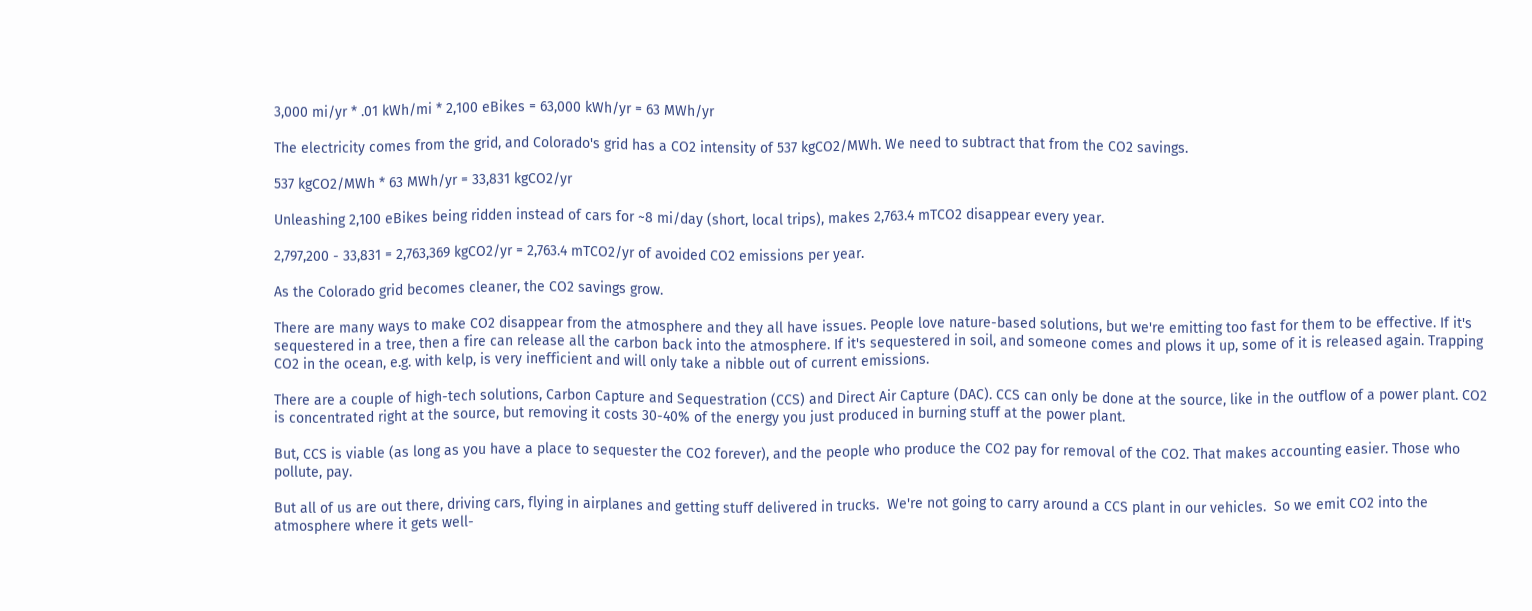3,000 mi/yr * .01 kWh/mi * 2,100 eBikes = 63,000 kWh/yr = 63 MWh/yr

The electricity comes from the grid, and Colorado's grid has a CO2 intensity of 537 kgCO2/MWh. We need to subtract that from the CO2 savings.

537 kgCO2/MWh * 63 MWh/yr = 33,831 kgCO2/yr

Unleashing 2,100 eBikes being ridden instead of cars for ~8 mi/day (short, local trips), makes 2,763.4 mTCO2 disappear every year.

2,797,200 - 33,831 = 2,763,369 kgCO2/yr = 2,763.4 mTCO2/yr of avoided CO2 emissions per year.

As the Colorado grid becomes cleaner, the CO2 savings grow.

There are many ways to make CO2 disappear from the atmosphere and they all have issues. People love nature-based solutions, but we're emitting too fast for them to be effective. If it's sequestered in a tree, then a fire can release all the carbon back into the atmosphere. If it's sequestered in soil, and someone comes and plows it up, some of it is released again. Trapping CO2 in the ocean, e.g. with kelp, is very inefficient and will only take a nibble out of current emissions.

There are a couple of high-tech solutions, Carbon Capture and Sequestration (CCS) and Direct Air Capture (DAC). CCS can only be done at the source, like in the outflow of a power plant. CO2 is concentrated right at the source, but removing it costs 30-40% of the energy you just produced in burning stuff at the power plant.

But, CCS is viable (as long as you have a place to sequester the CO2 forever), and the people who produce the CO2 pay for removal of the CO2. That makes accounting easier. Those who pollute, pay.

But all of us are out there, driving cars, flying in airplanes and getting stuff delivered in trucks.  We're not going to carry around a CCS plant in our vehicles.  So we emit CO2 into the atmosphere where it gets well-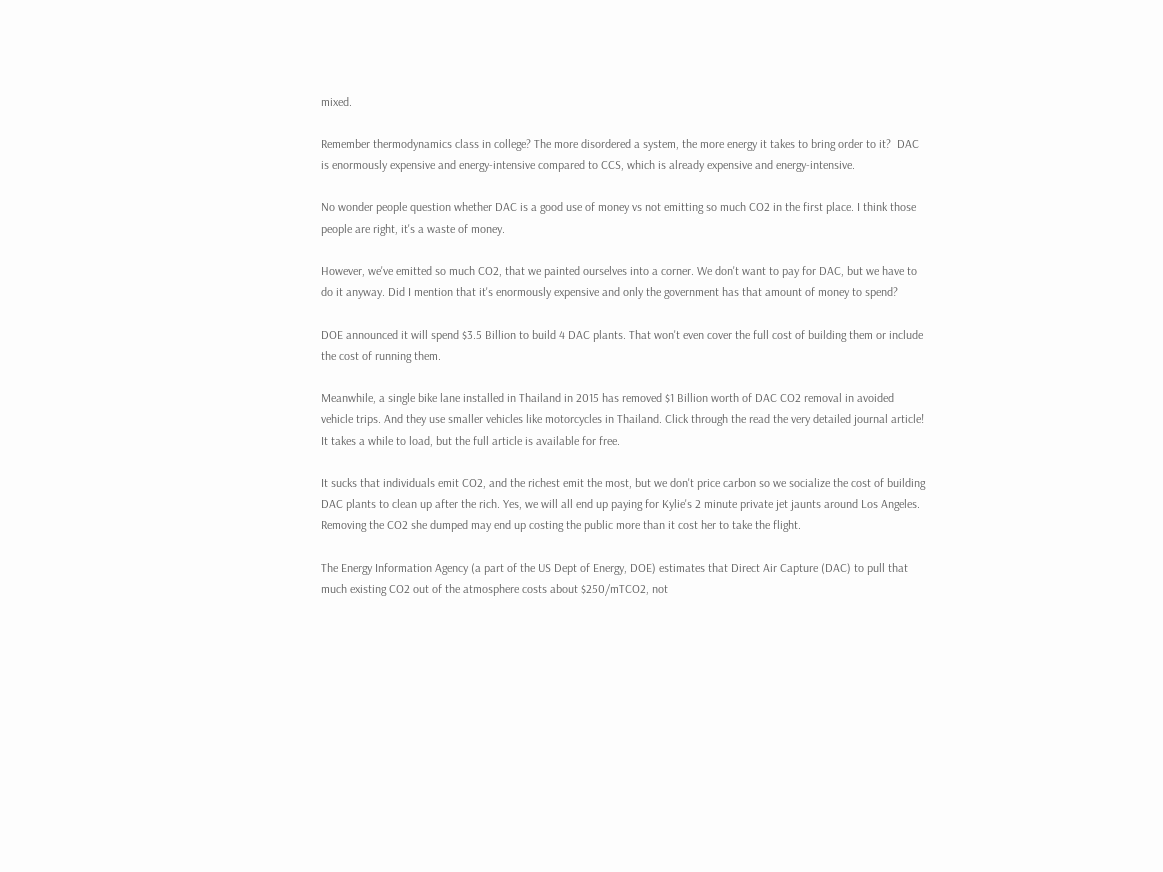mixed.

Remember thermodynamics class in college? The more disordered a system, the more energy it takes to bring order to it?  DAC is enormously expensive and energy-intensive compared to CCS, which is already expensive and energy-intensive.

No wonder people question whether DAC is a good use of money vs not emitting so much CO2 in the first place. I think those people are right, it's a waste of money.

However, we've emitted so much CO2, that we painted ourselves into a corner. We don't want to pay for DAC, but we have to do it anyway. Did I mention that it's enormously expensive and only the government has that amount of money to spend?

DOE announced it will spend $3.5 Billion to build 4 DAC plants. That won't even cover the full cost of building them or include the cost of running them.

Meanwhile, a single bike lane installed in Thailand in 2015 has removed $1 Billion worth of DAC CO2 removal in avoided vehicle trips. And they use smaller vehicles like motorcycles in Thailand. Click through the read the very detailed journal article! It takes a while to load, but the full article is available for free.

It sucks that individuals emit CO2, and the richest emit the most, but we don't price carbon so we socialize the cost of building DAC plants to clean up after the rich. Yes, we will all end up paying for Kylie's 2 minute private jet jaunts around Los Angeles. Removing the CO2 she dumped may end up costing the public more than it cost her to take the flight.

The Energy Information Agency (a part of the US Dept of Energy, DOE) estimates that Direct Air Capture (DAC) to pull that much existing CO2 out of the atmosphere costs about $250/mTCO2, not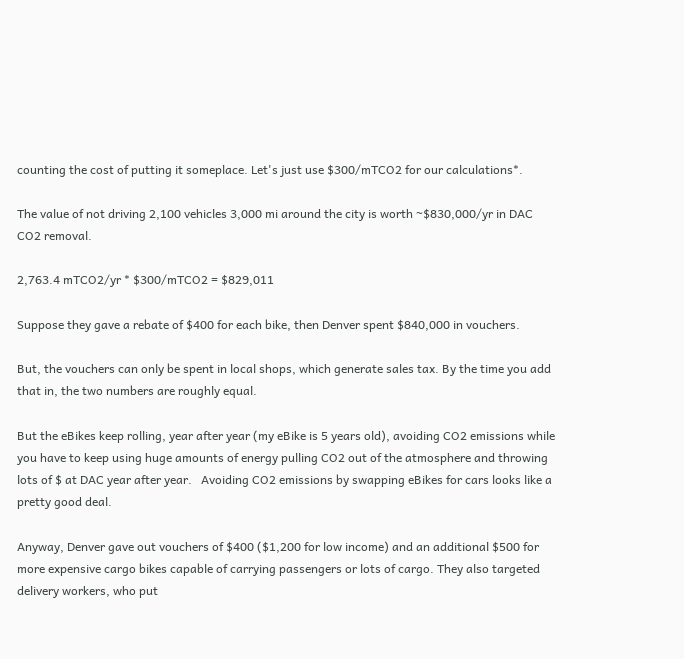counting the cost of putting it someplace. Let's just use $300/mTCO2 for our calculations*.

The value of not driving 2,100 vehicles 3,000 mi around the city is worth ~$830,000/yr in DAC CO2 removal.

2,763.4 mTCO2/yr * $300/mTCO2 = $829,011

Suppose they gave a rebate of $400 for each bike, then Denver spent $840,000 in vouchers.

But, the vouchers can only be spent in local shops, which generate sales tax. By the time you add that in, the two numbers are roughly equal.

But the eBikes keep rolling, year after year (my eBike is 5 years old), avoiding CO2 emissions while you have to keep using huge amounts of energy pulling CO2 out of the atmosphere and throwing lots of $ at DAC year after year.   Avoiding CO2 emissions by swapping eBikes for cars looks like a pretty good deal.

Anyway, Denver gave out vouchers of $400 ($1,200 for low income) and an additional $500 for more expensive cargo bikes capable of carrying passengers or lots of cargo. They also targeted delivery workers, who put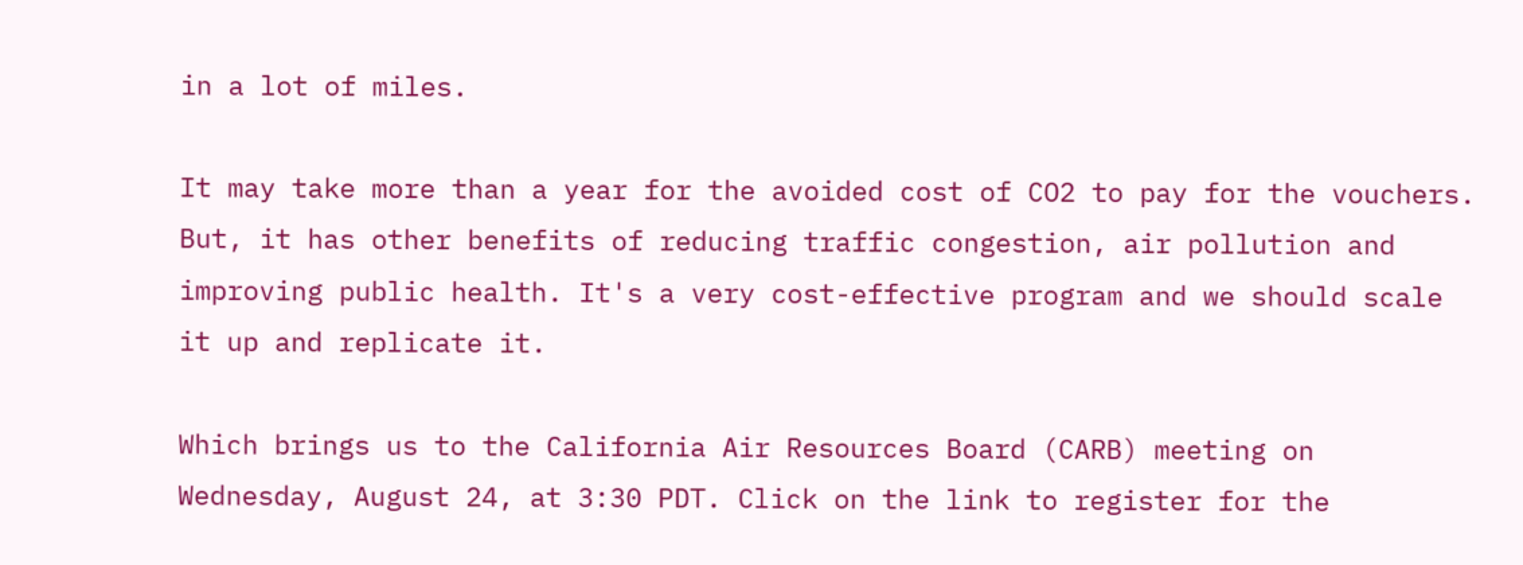in a lot of miles.

It may take more than a year for the avoided cost of CO2 to pay for the vouchers. But, it has other benefits of reducing traffic congestion, air pollution and improving public health. It's a very cost-effective program and we should scale it up and replicate it.

Which brings us to the California Air Resources Board (CARB) meeting on Wednesday, August 24, at 3:30 PDT. Click on the link to register for the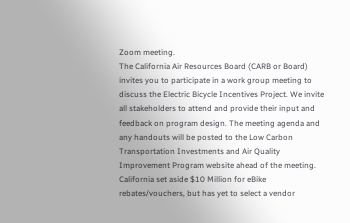Zoom meeting.
The California Air Resources Board (CARB or Board) invites you to participate in a work group meeting to discuss the Electric Bicycle Incentives Project. We invite all stakeholders to attend and provide their input and feedback on program design. The meeting agenda and any handouts will be posted to the Low Carbon Transportation Investments and Air Quality Improvement Program website ahead of the meeting.
California set aside $10 Million for eBike rebates/vouchers, but has yet to select a vendor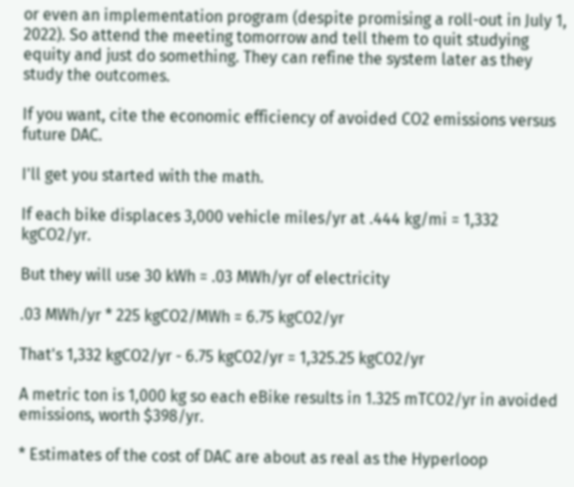or even an implementation program (despite promising a roll-out in July 1, 2022). So attend the meeting tomorrow and tell them to quit studying equity and just do something. They can refine the system later as they study the outcomes.

If you want, cite the economic efficiency of avoided CO2 emissions versus future DAC.

I'll get you started with the math.

If each bike displaces 3,000 vehicle miles/yr at .444 kg/mi = 1,332 kgCO2/yr.

But they will use 30 kWh = .03 MWh/yr of electricity

.03 MWh/yr * 225 kgCO2/MWh = 6.75 kgCO2/yr

That's 1,332 kgCO2/yr - 6.75 kgCO2/yr = 1,325.25 kgCO2/yr

A metric ton is 1,000 kg so each eBike results in 1.325 mTCO2/yr in avoided emissions, worth $398/yr.

* Estimates of the cost of DAC are about as real as the Hyperloop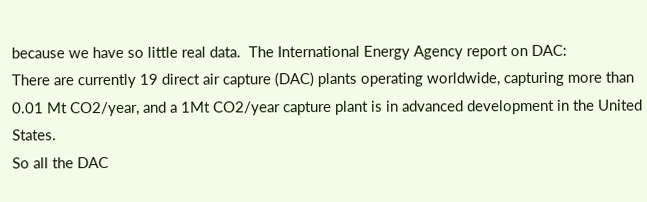because we have so little real data.  The International Energy Agency report on DAC:
There are currently 19 direct air capture (DAC) plants operating worldwide, capturing more than 0.01 Mt CO2/year, and a 1Mt CO2/year capture plant is in advanced development in the United States.
So all the DAC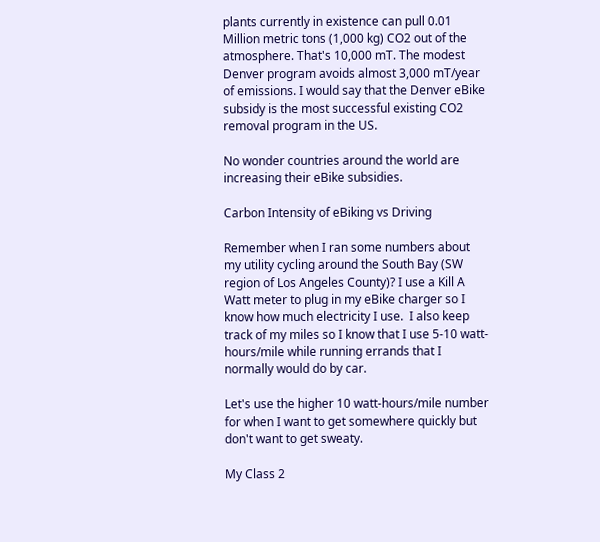plants currently in existence can pull 0.01 Million metric tons (1,000 kg) CO2 out of the atmosphere. That's 10,000 mT. The modest Denver program avoids almost 3,000 mT/year of emissions. I would say that the Denver eBike subsidy is the most successful existing CO2 removal program in the US.

No wonder countries around the world are increasing their eBike subsidies.

Carbon Intensity of eBiking vs Driving

Remember when I ran some numbers about my utility cycling around the South Bay (SW region of Los Angeles County)? I use a Kill A Watt meter to plug in my eBike charger so I know how much electricity I use.  I also keep track of my miles so I know that I use 5-10 watt-hours/mile while running errands that I normally would do by car.

Let's use the higher 10 watt-hours/mile number for when I want to get somewhere quickly but don't want to get sweaty.

My Class 2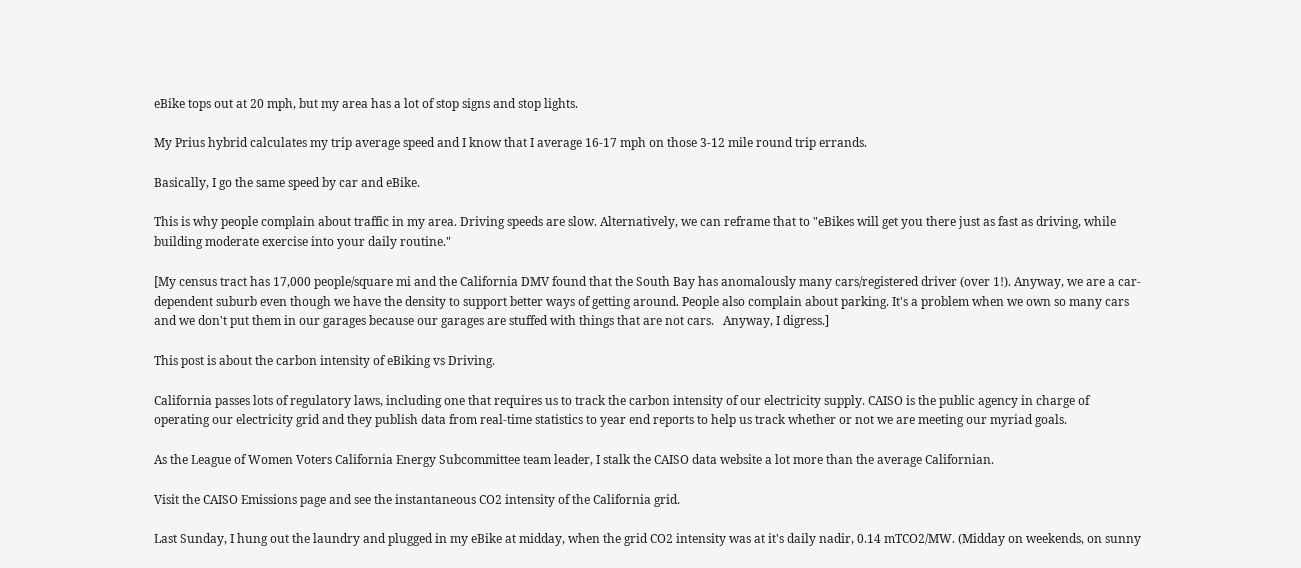eBike tops out at 20 mph, but my area has a lot of stop signs and stop lights.

My Prius hybrid calculates my trip average speed and I know that I average 16-17 mph on those 3-12 mile round trip errands.

Basically, I go the same speed by car and eBike.

This is why people complain about traffic in my area. Driving speeds are slow. Alternatively, we can reframe that to "eBikes will get you there just as fast as driving, while building moderate exercise into your daily routine."

[My census tract has 17,000 people/square mi and the California DMV found that the South Bay has anomalously many cars/registered driver (over 1!). Anyway, we are a car-dependent suburb even though we have the density to support better ways of getting around. People also complain about parking. It's a problem when we own so many cars and we don't put them in our garages because our garages are stuffed with things that are not cars.   Anyway, I digress.]

This post is about the carbon intensity of eBiking vs Driving.

California passes lots of regulatory laws, including one that requires us to track the carbon intensity of our electricity supply. CAISO is the public agency in charge of operating our electricity grid and they publish data from real-time statistics to year end reports to help us track whether or not we are meeting our myriad goals.

As the League of Women Voters California Energy Subcommittee team leader, I stalk the CAISO data website a lot more than the average Californian.

Visit the CAISO Emissions page and see the instantaneous CO2 intensity of the California grid.

Last Sunday, I hung out the laundry and plugged in my eBike at midday, when the grid CO2 intensity was at it's daily nadir, 0.14 mTCO2/MW. (Midday on weekends, on sunny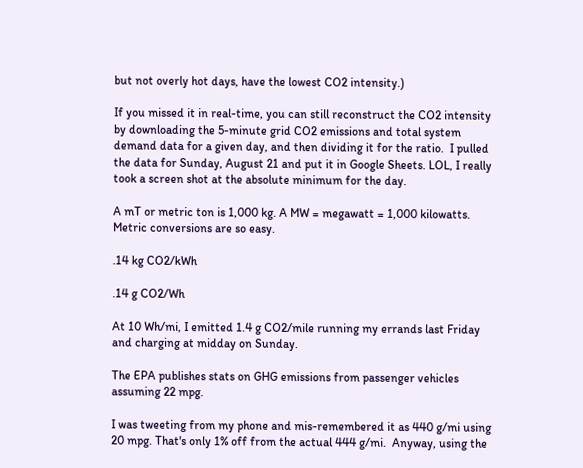but not overly hot days, have the lowest CO2 intensity.)

If you missed it in real-time, you can still reconstruct the CO2 intensity by downloading the 5-minute grid CO2 emissions and total system demand data for a given day, and then dividing it for the ratio.  I pulled the data for Sunday, August 21 and put it in Google Sheets. LOL, I really took a screen shot at the absolute minimum for the day.

A mT or metric ton is 1,000 kg. A MW = megawatt = 1,000 kilowatts. Metric conversions are so easy.

.14 kg CO2/kWh

.14 g CO2/Wh

At 10 Wh/mi, I emitted 1.4 g CO2/mile running my errands last Friday and charging at midday on Sunday.

The EPA publishes stats on GHG emissions from passenger vehicles assuming 22 mpg.

I was tweeting from my phone and mis-remembered it as 440 g/mi using 20 mpg. That's only 1% off from the actual 444 g/mi.  Anyway, using the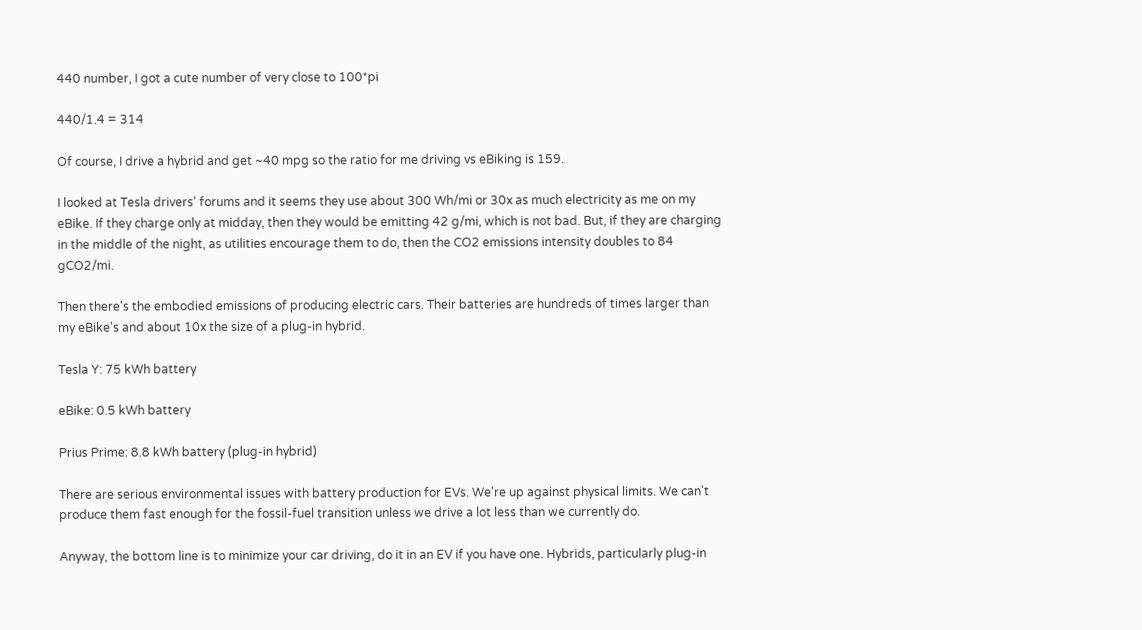440 number, I got a cute number of very close to 100*pi

440/1.4 = 314

Of course, I drive a hybrid and get ~40 mpg so the ratio for me driving vs eBiking is 159.

I looked at Tesla drivers' forums and it seems they use about 300 Wh/mi or 30x as much electricity as me on my eBike. If they charge only at midday, then they would be emitting 42 g/mi, which is not bad. But, if they are charging in the middle of the night, as utilities encourage them to do, then the CO2 emissions intensity doubles to 84 gCO2/mi.

Then there's the embodied emissions of producing electric cars. Their batteries are hundreds of times larger than my eBike's and about 10x the size of a plug-in hybrid.

Tesla Y: 75 kWh battery

eBike: 0.5 kWh battery

Prius Prime: 8.8 kWh battery (plug-in hybrid)

There are serious environmental issues with battery production for EVs. We're up against physical limits. We can't produce them fast enough for the fossil-fuel transition unless we drive a lot less than we currently do.

Anyway, the bottom line is to minimize your car driving, do it in an EV if you have one. Hybrids, particularly plug-in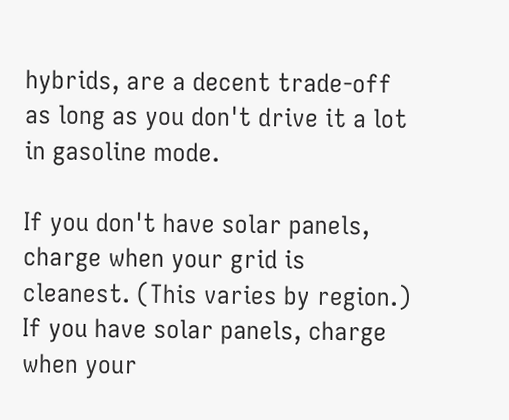hybrids, are a decent trade-off as long as you don't drive it a lot in gasoline mode.

If you don't have solar panels, charge when your grid is cleanest. (This varies by region.) If you have solar panels, charge when your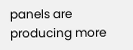panels are producing more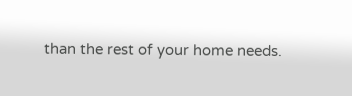than the rest of your home needs.